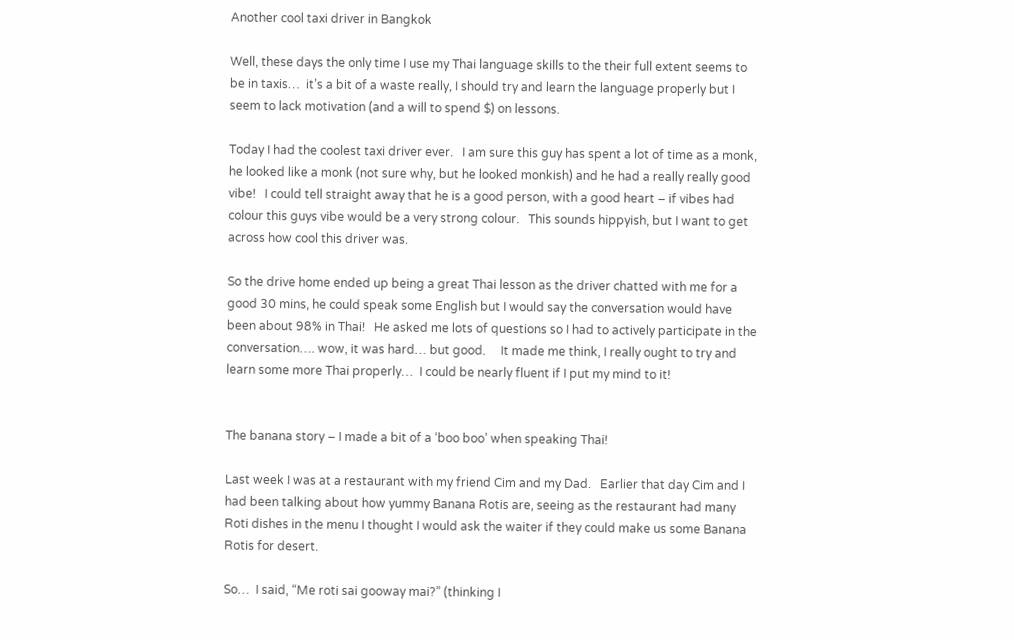Another cool taxi driver in Bangkok

Well, these days the only time I use my Thai language skills to the their full extent seems to be in taxis…  it’s a bit of a waste really, I should try and learn the language properly but I seem to lack motivation (and a will to spend $) on lessons.

Today I had the coolest taxi driver ever.   I am sure this guy has spent a lot of time as a monk, he looked like a monk (not sure why, but he looked monkish) and he had a really really good vibe!   I could tell straight away that he is a good person, with a good heart – if vibes had colour this guys vibe would be a very strong colour.   This sounds hippyish, but I want to get across how cool this driver was.

So the drive home ended up being a great Thai lesson as the driver chatted with me for a good 30 mins, he could speak some English but I would say the conversation would have been about 98% in Thai!   He asked me lots of questions so I had to actively participate in the conversation…. wow, it was hard… but good.     It made me think, I really ought to try and learn some more Thai properly…  I could be nearly fluent if I put my mind to it!


The banana story – I made a bit of a ‘boo boo’ when speaking Thai!

Last week I was at a restaurant with my friend Cim and my Dad.   Earlier that day Cim and I had been talking about how yummy Banana Rotis are, seeing as the restaurant had many Roti dishes in the menu I thought I would ask the waiter if they could make us some Banana Rotis for desert.

So…  I said, “Me roti sai gooway mai?” (thinking I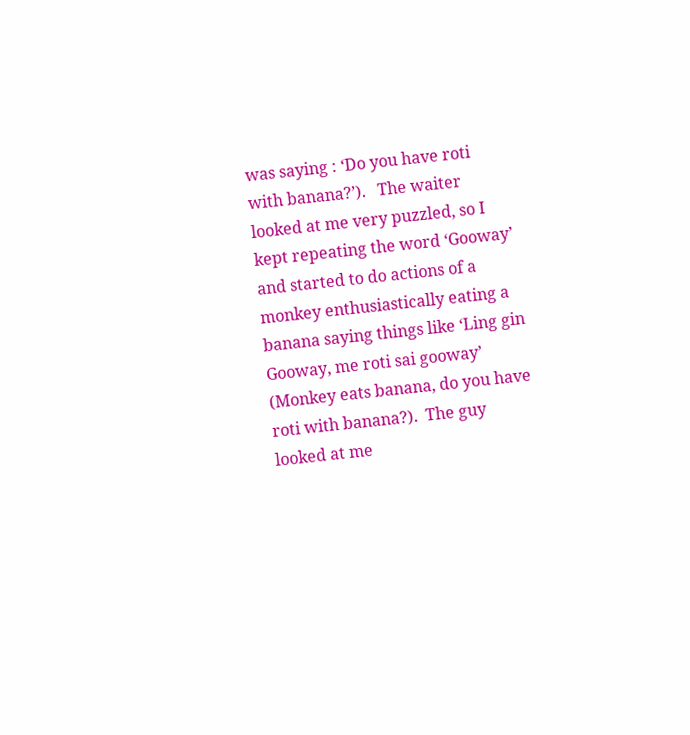was saying : ‘Do you have roti with banana?’).   The waiter looked at me very puzzled, so I kept repeating the word ‘Gooway’  and started to do actions of a monkey enthusiastically eating a banana saying things like ‘Ling gin Gooway, me roti sai gooway’ (Monkey eats banana, do you have roti with banana?).  The guy looked at me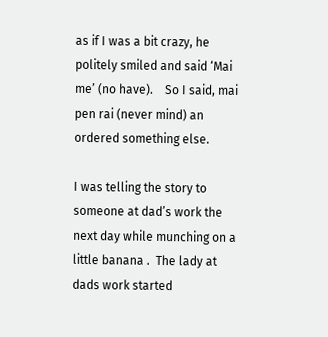as if I was a bit crazy, he politely smiled and said ‘Mai me’ (no have).    So I said, mai pen rai (never mind) an ordered something else.

I was telling the story to someone at dad’s work the next day while munching on a little banana .  The lady at dads work started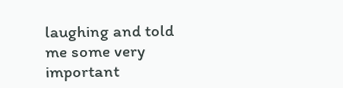laughing and told me some very important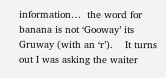information…  the word for banana is not ‘Gooway’ its Gruway (with an ‘r’).    It turns out I was asking the waiter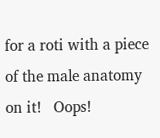for a roti with a piece of the male anatomy on it!   Oops!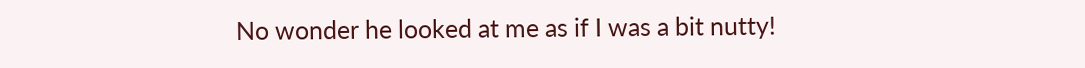No wonder he looked at me as if I was a bit nutty!